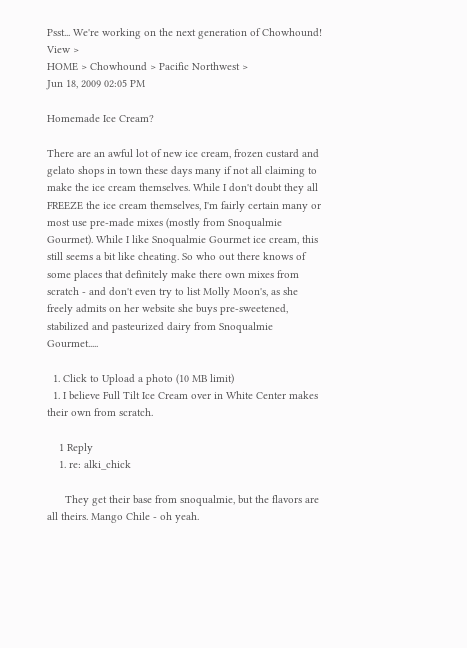Psst... We're working on the next generation of Chowhound! View >
HOME > Chowhound > Pacific Northwest >
Jun 18, 2009 02:05 PM

Homemade Ice Cream?

There are an awful lot of new ice cream, frozen custard and gelato shops in town these days many if not all claiming to make the ice cream themselves. While I don't doubt they all FREEZE the ice cream themselves, I'm fairly certain many or most use pre-made mixes (mostly from Snoqualmie Gourmet). While I like Snoqualmie Gourmet ice cream, this still seems a bit like cheating. So who out there knows of some places that definitely make there own mixes from scratch - and don't even try to list Molly Moon's, as she freely admits on her website she buys pre-sweetened, stabilized and pasteurized dairy from Snoqualmie Gourmet.....

  1. Click to Upload a photo (10 MB limit)
  1. I believe Full Tilt Ice Cream over in White Center makes their own from scratch.

    1 Reply
    1. re: alki_chick

      They get their base from snoqualmie, but the flavors are all theirs. Mango Chile - oh yeah.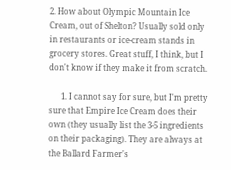2. How about Olympic Mountain Ice Cream, out of Shelton? Usually sold only in restaurants or ice-cream stands in grocery stores. Great stuff, I think, but I don't know if they make it from scratch.

      1. I cannot say for sure, but I'm pretty sure that Empire Ice Cream does their own (they usually list the 3-5 ingredients on their packaging). They are always at the Ballard Farmer's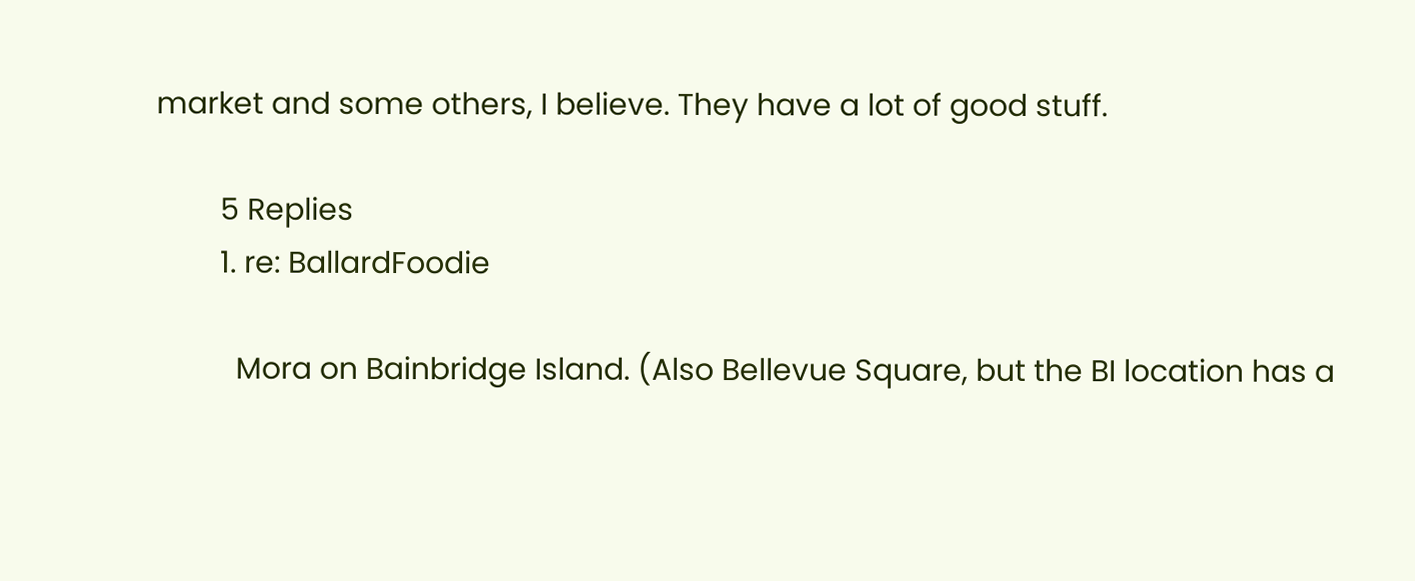market and some others, I believe. They have a lot of good stuff.

        5 Replies
        1. re: BallardFoodie

          Mora on Bainbridge Island. (Also Bellevue Square, but the BI location has a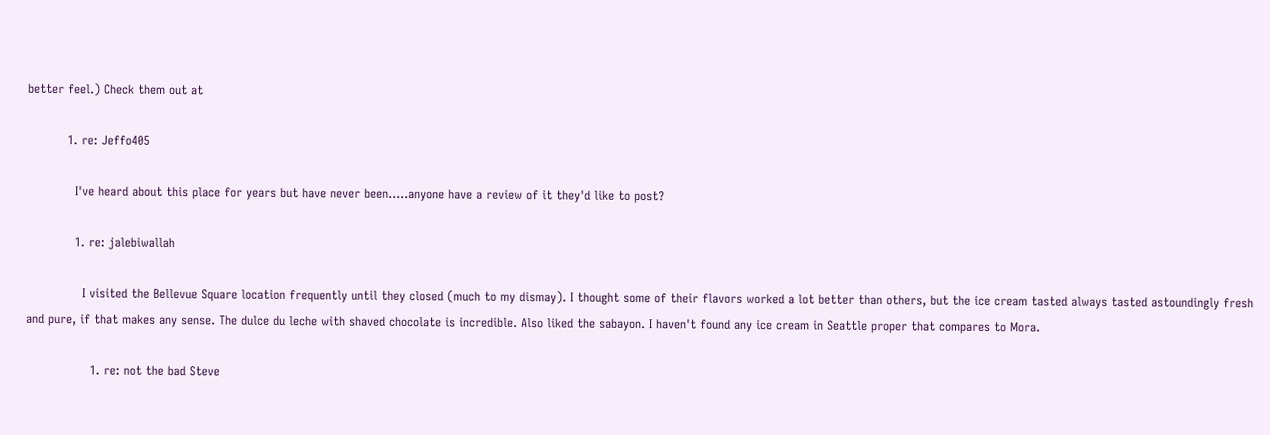better feel.) Check them out at

          1. re: Jeffo405

            I've heard about this place for years but have never been.....anyone have a review of it they'd like to post?

            1. re: jalebiwallah

              I visited the Bellevue Square location frequently until they closed (much to my dismay). I thought some of their flavors worked a lot better than others, but the ice cream tasted always tasted astoundingly fresh and pure, if that makes any sense. The dulce du leche with shaved chocolate is incredible. Also liked the sabayon. I haven't found any ice cream in Seattle proper that compares to Mora.

                1. re: not the bad Steve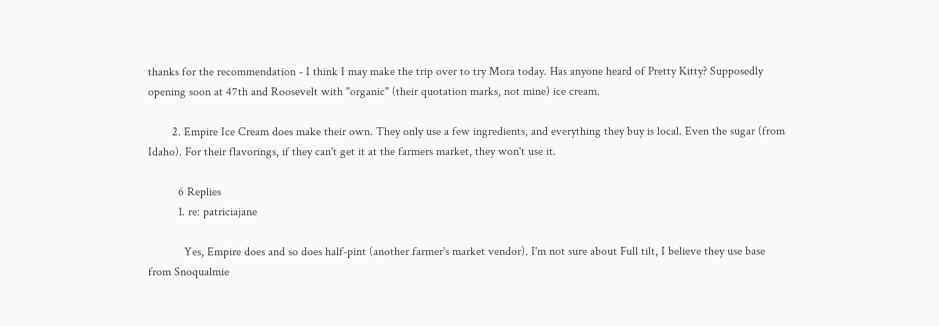thanks for the recommendation - I think I may make the trip over to try Mora today. Has anyone heard of Pretty Kitty? Supposedly opening soon at 47th and Roosevelt with "organic" (their quotation marks, not mine) ice cream.

        2. Empire Ice Cream does make their own. They only use a few ingredients, and everything they buy is local. Even the sugar (from Idaho). For their flavorings, if they can't get it at the farmers market, they won't use it.

          6 Replies
          1. re: patriciajane

            Yes, Empire does and so does half-pint (another farmer's market vendor). I'm not sure about Full tilt, I believe they use base from Snoqualmie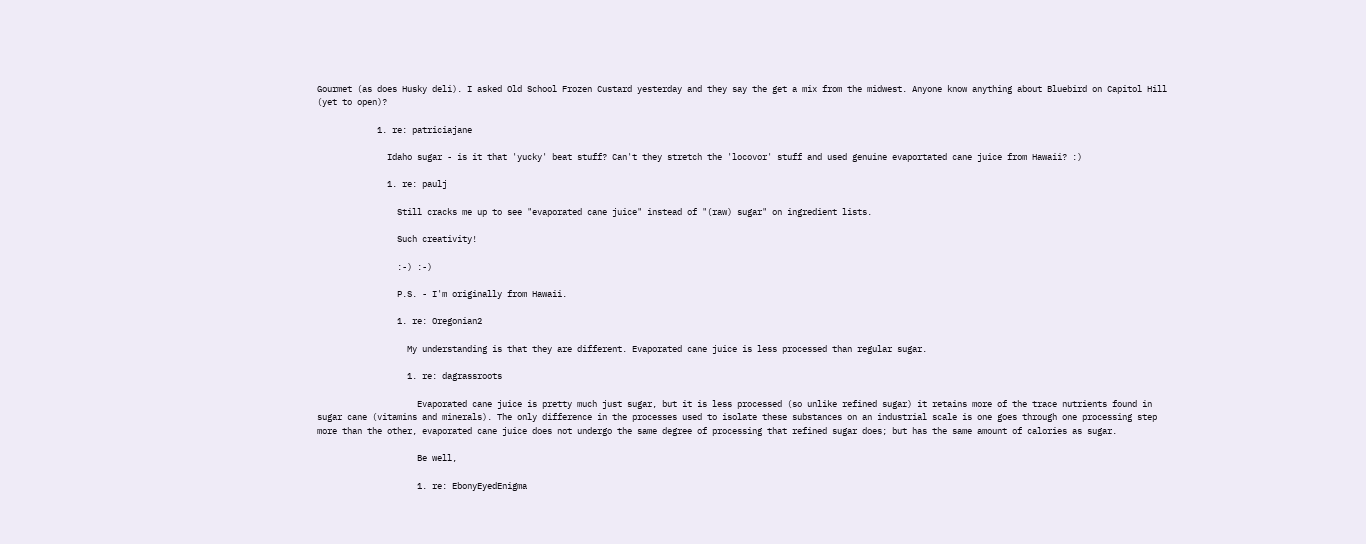Gourmet (as does Husky deli). I asked Old School Frozen Custard yesterday and they say the get a mix from the midwest. Anyone know anything about Bluebird on Capitol Hill (yet to open)?

            1. re: patriciajane

              Idaho sugar - is it that 'yucky' beat stuff? Can't they stretch the 'locovor' stuff and used genuine evaportated cane juice from Hawaii? :)

              1. re: paulj

                Still cracks me up to see "evaporated cane juice" instead of "(raw) sugar" on ingredient lists.

                Such creativity!

                :-) :-)

                P.S. - I'm originally from Hawaii.

                1. re: Oregonian2

                  My understanding is that they are different. Evaporated cane juice is less processed than regular sugar.

                  1. re: dagrassroots

                    Evaporated cane juice is pretty much just sugar, but it is less processed (so unlike refined sugar) it retains more of the trace nutrients found in sugar cane (vitamins and minerals). The only difference in the processes used to isolate these substances on an industrial scale is one goes through one processing step more than the other, evaporated cane juice does not undergo the same degree of processing that refined sugar does; but has the same amount of calories as sugar.

                    Be well,

                    1. re: EbonyEyedEnigma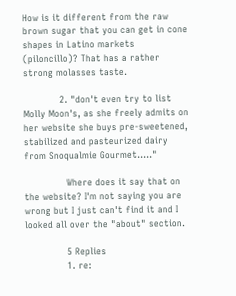How is it different from the raw brown sugar that you can get in cone shapes in Latino markets (piloncillo)? That has a rather strong molasses taste.

            2. "don't even try to list Molly Moon's, as she freely admits on her website she buys pre-sweetened, stabilized and pasteurized dairy from Snoqualmie Gourmet....."

              Where does it say that on the website? I'm not saying you are wrong but I just can't find it and I looked all over the "about" section.

              5 Replies
              1. re: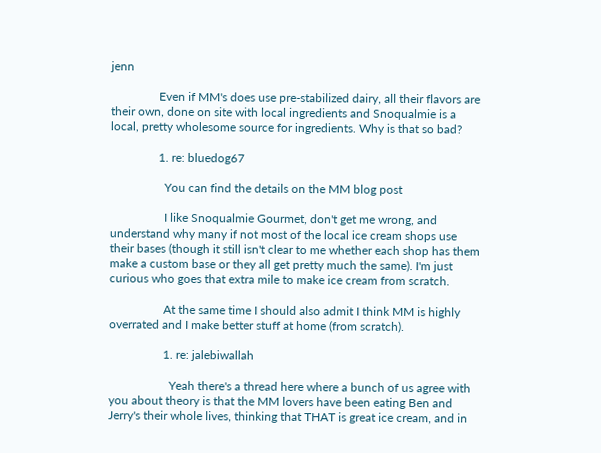jenn

                Even if MM's does use pre-stabilized dairy, all their flavors are their own, done on site with local ingredients and Snoqualmie is a local, pretty wholesome source for ingredients. Why is that so bad?

                1. re: bluedog67

                  You can find the details on the MM blog post

                  I like Snoqualmie Gourmet, don't get me wrong, and understand why many if not most of the local ice cream shops use their bases (though it still isn't clear to me whether each shop has them make a custom base or they all get pretty much the same). I'm just curious who goes that extra mile to make ice cream from scratch.

                  At the same time I should also admit I think MM is highly overrated and I make better stuff at home (from scratch).

                  1. re: jalebiwallah

                    Yeah there's a thread here where a bunch of us agree with you about theory is that the MM lovers have been eating Ben and Jerry's their whole lives, thinking that THAT is great ice cream, and in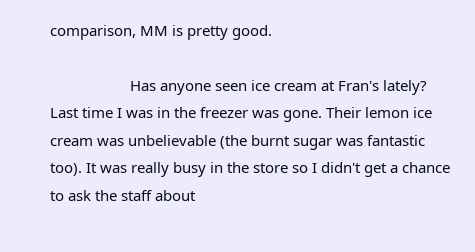comparison, MM is pretty good.

                    Has anyone seen ice cream at Fran's lately? Last time I was in the freezer was gone. Their lemon ice cream was unbelievable (the burnt sugar was fantastic too). It was really busy in the store so I didn't get a chance to ask the staff about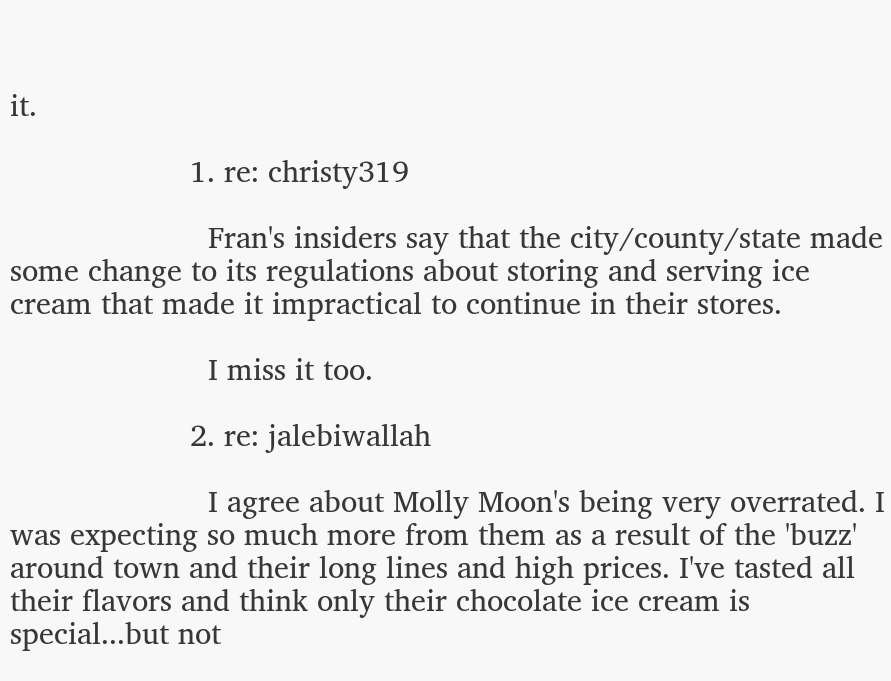it.

                    1. re: christy319

                      Fran's insiders say that the city/county/state made some change to its regulations about storing and serving ice cream that made it impractical to continue in their stores.

                      I miss it too.

                    2. re: jalebiwallah

                      I agree about Molly Moon's being very overrated. I was expecting so much more from them as a result of the 'buzz' around town and their long lines and high prices. I've tasted all their flavors and think only their chocolate ice cream is special...but not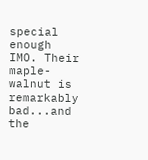special enough IMO. Their maple-walnut is remarkably bad...and the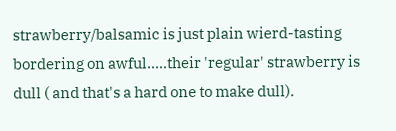strawberry/balsamic is just plain wierd-tasting bordering on awful.....their 'regular' strawberry is dull ( and that's a hard one to make dull).